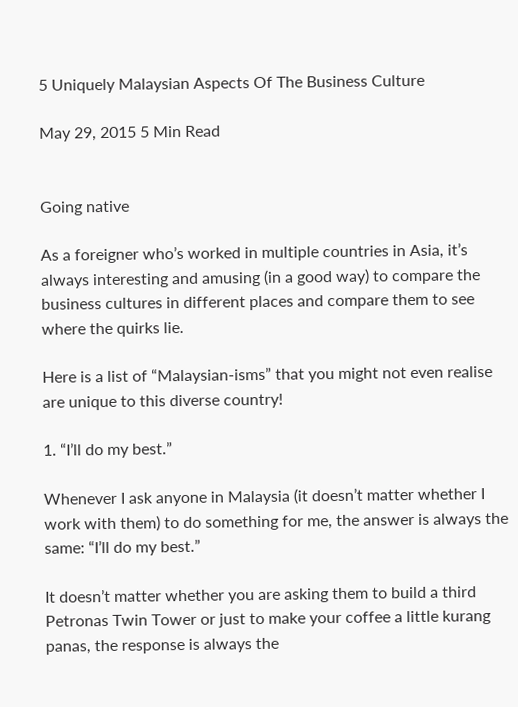5 Uniquely Malaysian Aspects Of The Business Culture

May 29, 2015 5 Min Read


Going native

As a foreigner who’s worked in multiple countries in Asia, it’s always interesting and amusing (in a good way) to compare the business cultures in different places and compare them to see where the quirks lie.

Here is a list of “Malaysian-isms” that you might not even realise are unique to this diverse country!

1. “I’ll do my best.”

Whenever I ask anyone in Malaysia (it doesn’t matter whether I work with them) to do something for me, the answer is always the same: “I’ll do my best.”

It doesn’t matter whether you are asking them to build a third Petronas Twin Tower or just to make your coffee a little kurang panas, the response is always the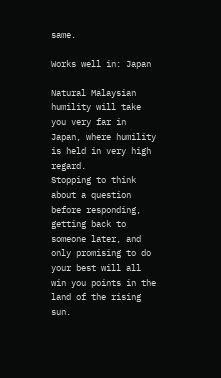same.

Works well in: Japan

Natural Malaysian humility will take you very far in Japan, where humility is held in very high regard.
Stopping to think about a question before responding, getting back to someone later, and only promising to do your best will all win you points in the land of the rising sun.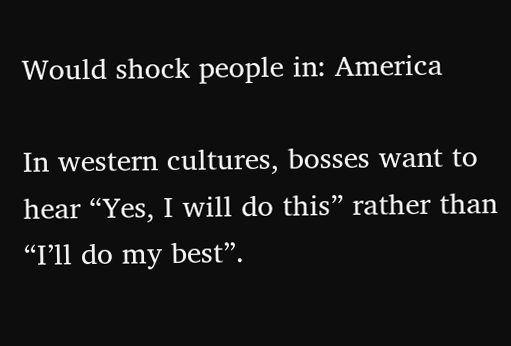Would shock people in: America

In western cultures, bosses want to hear “Yes, I will do this” rather than “I’ll do my best”.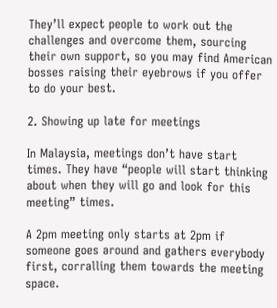They’ll expect people to work out the challenges and overcome them, sourcing their own support, so you may find American bosses raising their eyebrows if you offer to do your best.

2. Showing up late for meetings

In Malaysia, meetings don’t have start times. They have “people will start thinking about when they will go and look for this meeting” times.

A 2pm meeting only starts at 2pm if someone goes around and gathers everybody first, corralling them towards the meeting space.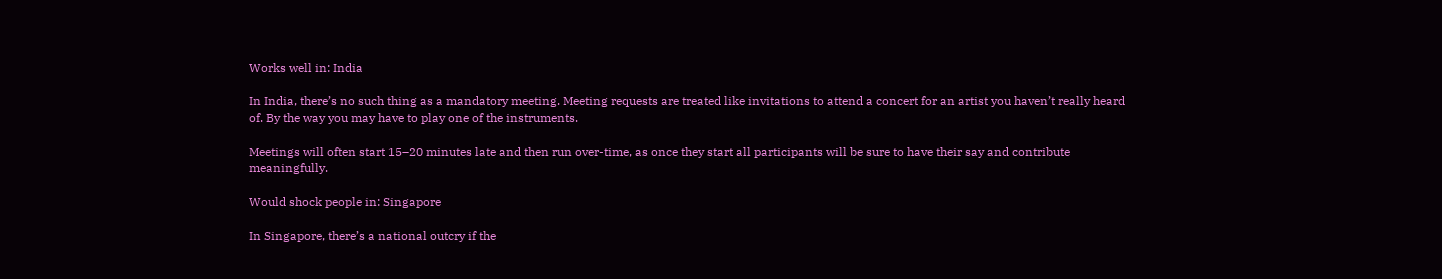Works well in: India

In India, there’s no such thing as a mandatory meeting. Meeting requests are treated like invitations to attend a concert for an artist you haven’t really heard of. By the way you may have to play one of the instruments.

Meetings will often start 15–20 minutes late and then run over-time, as once they start all participants will be sure to have their say and contribute meaningfully.

Would shock people in: Singapore

In Singapore, there’s a national outcry if the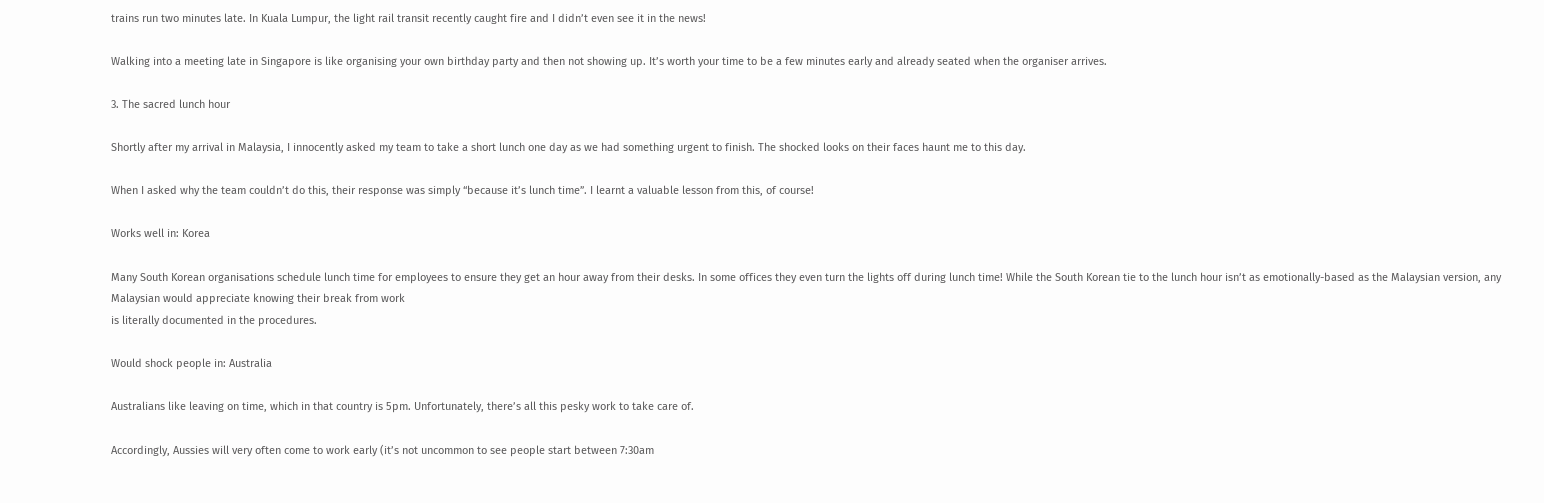trains run two minutes late. In Kuala Lumpur, the light rail transit recently caught fire and I didn’t even see it in the news!

Walking into a meeting late in Singapore is like organising your own birthday party and then not showing up. It’s worth your time to be a few minutes early and already seated when the organiser arrives.

3. The sacred lunch hour

Shortly after my arrival in Malaysia, I innocently asked my team to take a short lunch one day as we had something urgent to finish. The shocked looks on their faces haunt me to this day.

When I asked why the team couldn’t do this, their response was simply “because it’s lunch time”. I learnt a valuable lesson from this, of course!

Works well in: Korea

Many South Korean organisations schedule lunch time for employees to ensure they get an hour away from their desks. In some offices they even turn the lights off during lunch time! While the South Korean tie to the lunch hour isn’t as emotionally-based as the Malaysian version, any Malaysian would appreciate knowing their break from work
is literally documented in the procedures.

Would shock people in: Australia

Australians like leaving on time, which in that country is 5pm. Unfortunately, there’s all this pesky work to take care of.

Accordingly, Aussies will very often come to work early (it’s not uncommon to see people start between 7:30am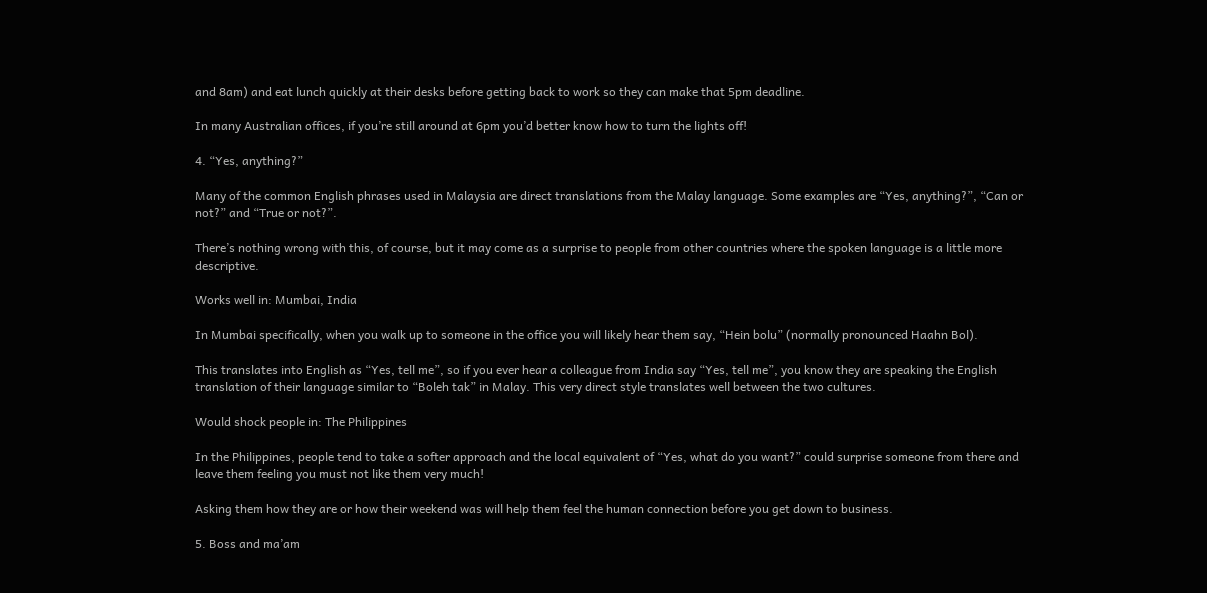and 8am) and eat lunch quickly at their desks before getting back to work so they can make that 5pm deadline.

In many Australian offices, if you’re still around at 6pm you’d better know how to turn the lights off!

4. “Yes, anything?”

Many of the common English phrases used in Malaysia are direct translations from the Malay language. Some examples are “Yes, anything?”, “Can or not?” and “True or not?”.

There’s nothing wrong with this, of course, but it may come as a surprise to people from other countries where the spoken language is a little more descriptive.

Works well in: Mumbai, India

In Mumbai specifically, when you walk up to someone in the office you will likely hear them say, “Hein bolu” (normally pronounced Haahn Bol).

This translates into English as “Yes, tell me”, so if you ever hear a colleague from India say “Yes, tell me”, you know they are speaking the English translation of their language similar to “Boleh tak” in Malay. This very direct style translates well between the two cultures.

Would shock people in: The Philippines

In the Philippines, people tend to take a softer approach and the local equivalent of “Yes, what do you want?” could surprise someone from there and leave them feeling you must not like them very much!

Asking them how they are or how their weekend was will help them feel the human connection before you get down to business.

5. Boss and ma’am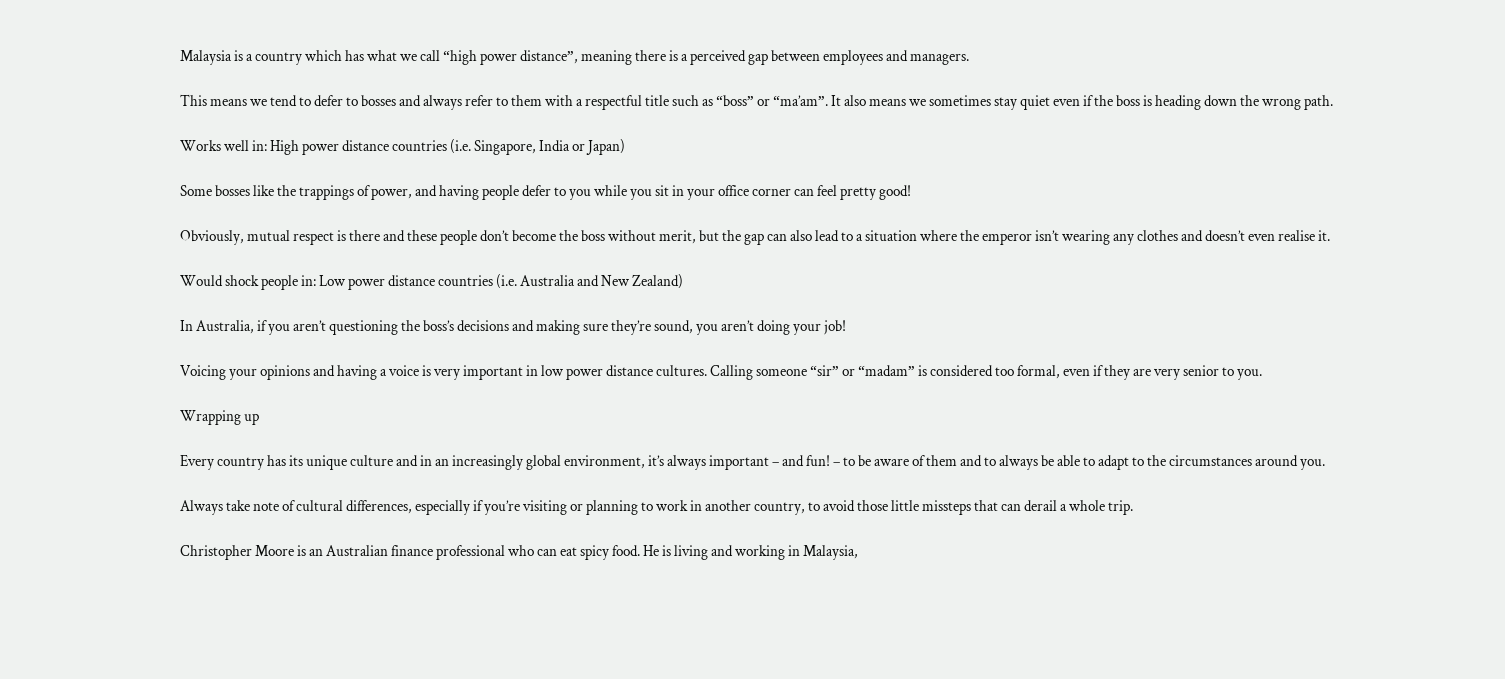Malaysia is a country which has what we call “high power distance”, meaning there is a perceived gap between employees and managers.

This means we tend to defer to bosses and always refer to them with a respectful title such as “boss” or “ma’am”. It also means we sometimes stay quiet even if the boss is heading down the wrong path.

Works well in: High power distance countries (i.e. Singapore, India or Japan)

Some bosses like the trappings of power, and having people defer to you while you sit in your office corner can feel pretty good!

Obviously, mutual respect is there and these people don’t become the boss without merit, but the gap can also lead to a situation where the emperor isn’t wearing any clothes and doesn’t even realise it.

Would shock people in: Low power distance countries (i.e. Australia and New Zealand)

In Australia, if you aren’t questioning the boss’s decisions and making sure they’re sound, you aren’t doing your job!

Voicing your opinions and having a voice is very important in low power distance cultures. Calling someone “sir” or “madam” is considered too formal, even if they are very senior to you.

Wrapping up

Every country has its unique culture and in an increasingly global environment, it’s always important – and fun! – to be aware of them and to always be able to adapt to the circumstances around you.

Always take note of cultural differences, especially if you’re visiting or planning to work in another country, to avoid those little missteps that can derail a whole trip.

Christopher Moore is an Australian finance professional who can eat spicy food. He is living and working in Malaysia,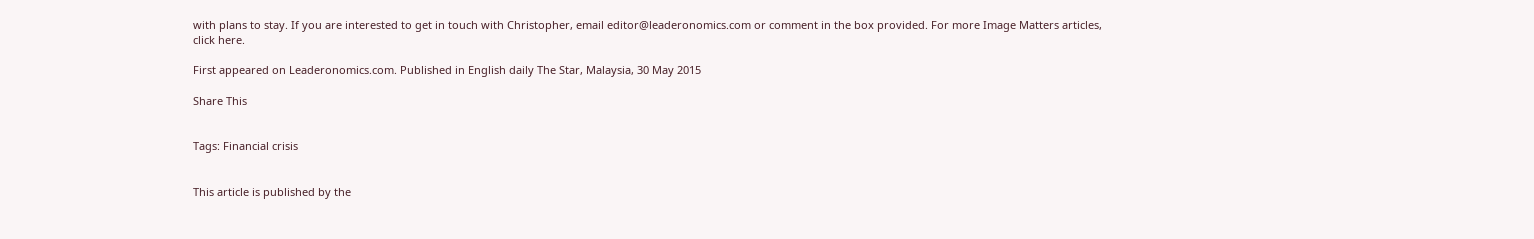with plans to stay. If you are interested to get in touch with Christopher, email editor@leaderonomics.com or comment in the box provided. For more Image Matters articles, click here.

First appeared on Leaderonomics.com. Published in English daily The Star, Malaysia, 30 May 2015

Share This


Tags: Financial crisis


This article is published by the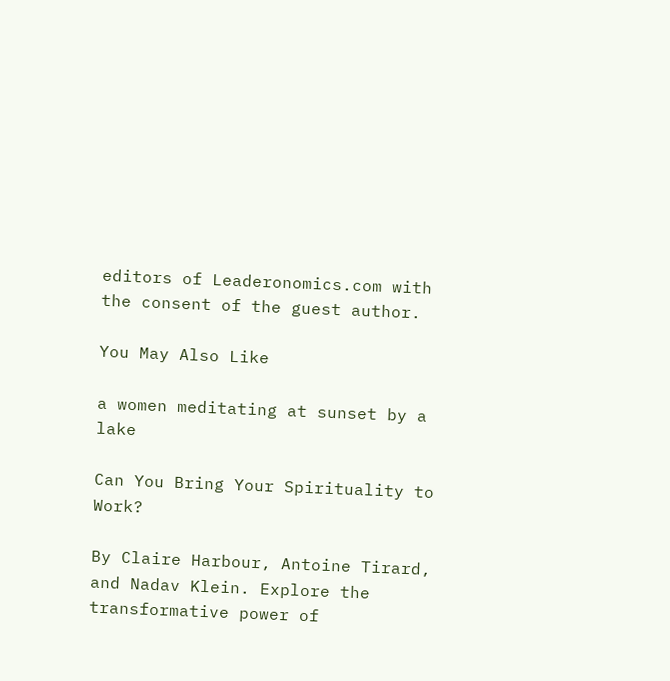editors of Leaderonomics.com with the consent of the guest author.

You May Also Like

a women meditating at sunset by a lake

Can You Bring Your Spirituality to Work?

By Claire Harbour, Antoine Tirard, and Nadav Klein. Explore the transformative power of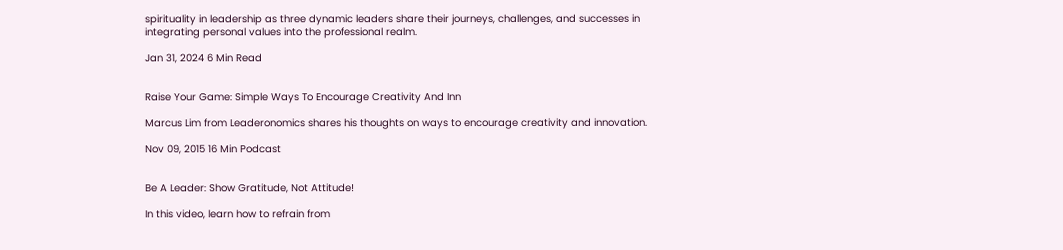spirituality in leadership as three dynamic leaders share their journeys, challenges, and successes in integrating personal values into the professional realm.

Jan 31, 2024 6 Min Read


Raise Your Game: Simple Ways To Encourage Creativity And Inn

Marcus Lim from Leaderonomics shares his thoughts on ways to encourage creativity and innovation.

Nov 09, 2015 16 Min Podcast


Be A Leader: Show Gratitude, Not Attitude!

In this video, learn how to refrain from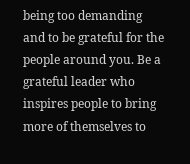being too demanding and to be grateful for the people around you. Be a grateful leader who inspires people to bring more of themselves to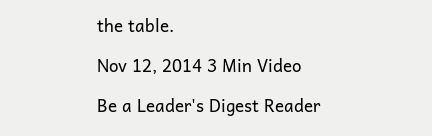the table.

Nov 12, 2014 3 Min Video

Be a Leader's Digest Reader